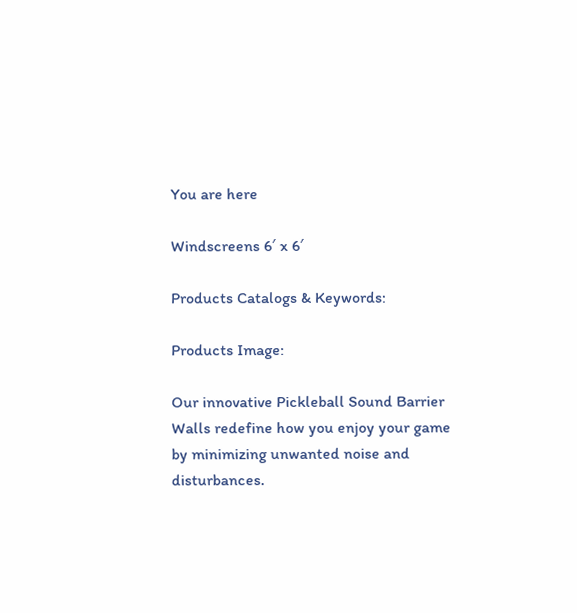You are here

Windscreens 6′ x 6′

Products Catalogs & Keywords:

Products Image:

Our innovative Pickleball Sound Barrier Walls redefine how you enjoy your game by minimizing unwanted noise and disturbances.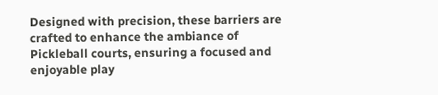Designed with precision, these barriers are crafted to enhance the ambiance of Pickleball courts, ensuring a focused and enjoyable play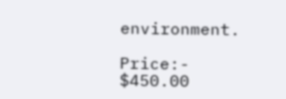environment.

Price:- $450.00